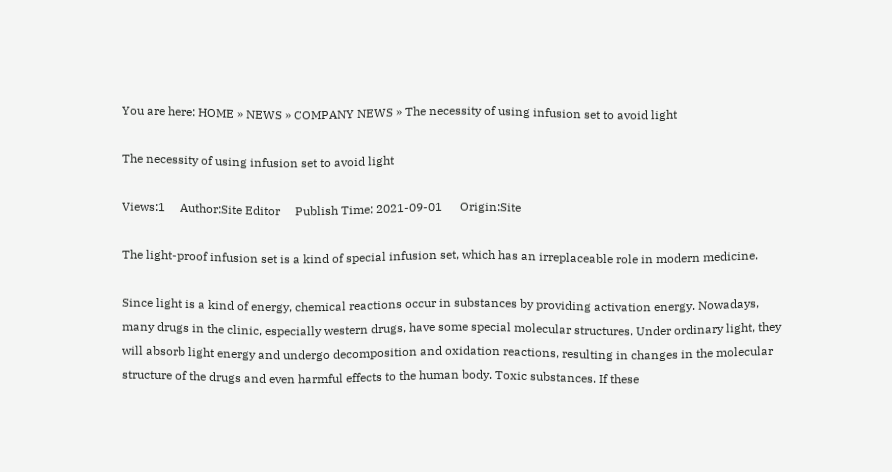You are here: HOME » NEWS » COMPANY NEWS » The necessity of using infusion set to avoid light

The necessity of using infusion set to avoid light

Views:1     Author:Site Editor     Publish Time: 2021-09-01      Origin:Site

The light-proof infusion set is a kind of special infusion set, which has an irreplaceable role in modern medicine.

Since light is a kind of energy, chemical reactions occur in substances by providing activation energy. Nowadays, many drugs in the clinic, especially western drugs, have some special molecular structures. Under ordinary light, they will absorb light energy and undergo decomposition and oxidation reactions, resulting in changes in the molecular structure of the drugs and even harmful effects to the human body. Toxic substances. If these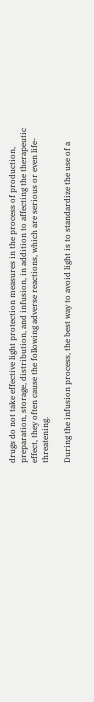drugs do not take effective light protection measures in the process of production, preparation, storage, distribution, and infusion, in addition to affecting the therapeutic effect, they often cause the following adverse reactions, which are serious or even life-threatening.

During the infusion process, the best way to avoid light is to standardize the use of a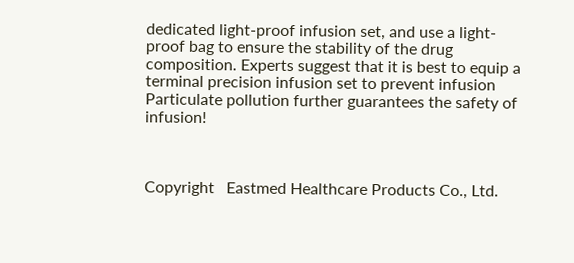dedicated light-proof infusion set, and use a light-proof bag to ensure the stability of the drug composition. Experts suggest that it is best to equip a terminal precision infusion set to prevent infusion Particulate pollution further guarantees the safety of infusion!



Copyright   Eastmed Healthcare Products Co., Ltd.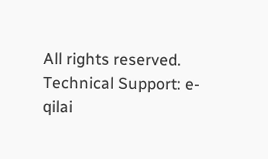All rights reserved.  Technical Support: e-qilai